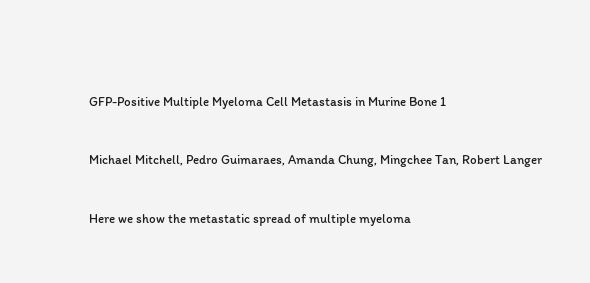GFP-Positive Multiple Myeloma Cell Metastasis in Murine Bone 1


Michael Mitchell, Pedro Guimaraes, Amanda Chung, Mingchee Tan, Robert Langer


Here we show the metastatic spread of multiple myeloma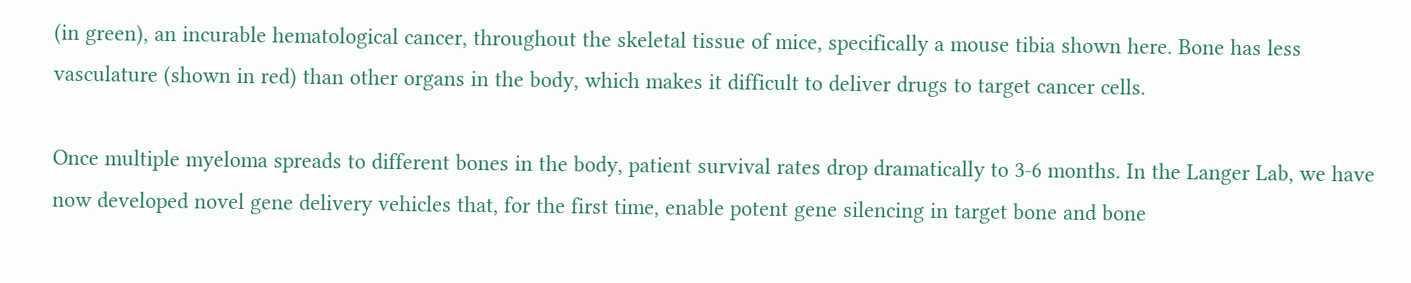(in green), an incurable hematological cancer, throughout the skeletal tissue of mice, specifically a mouse tibia shown here. Bone has less vasculature (shown in red) than other organs in the body, which makes it difficult to deliver drugs to target cancer cells.

Once multiple myeloma spreads to different bones in the body, patient survival rates drop dramatically to 3-6 months. In the Langer Lab, we have now developed novel gene delivery vehicles that, for the first time, enable potent gene silencing in target bone and bone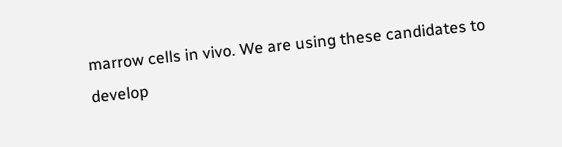marrow cells in vivo. We are using these candidates to develop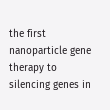the first nanoparticle gene therapy to silencing genes in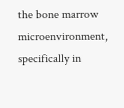the bone marrow microenvironment, specifically in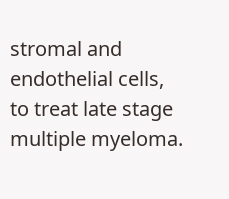stromal and endothelial cells, to treat late stage multiple myeloma.